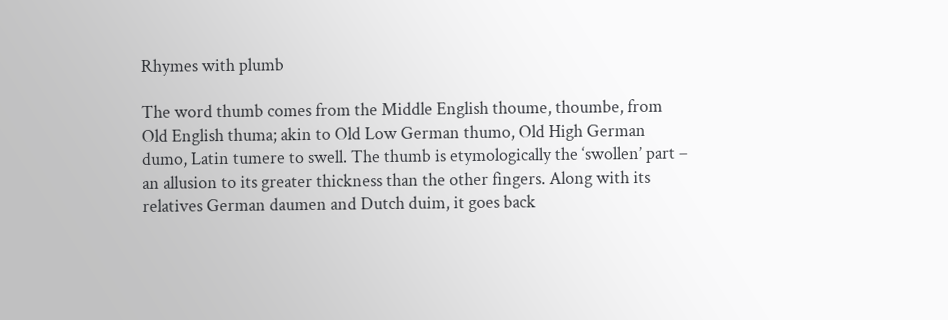Rhymes with plumb

The word thumb comes from the Middle English thoume, thoumbe, from Old English thuma; akin to Old Low German thumo, Old High German dumo, Latin tumere to swell. The thumb is etymologically the ‘swollen’ part – an allusion to its greater thickness than the other fingers. Along with its relatives German daumen and Dutch duim, it goes back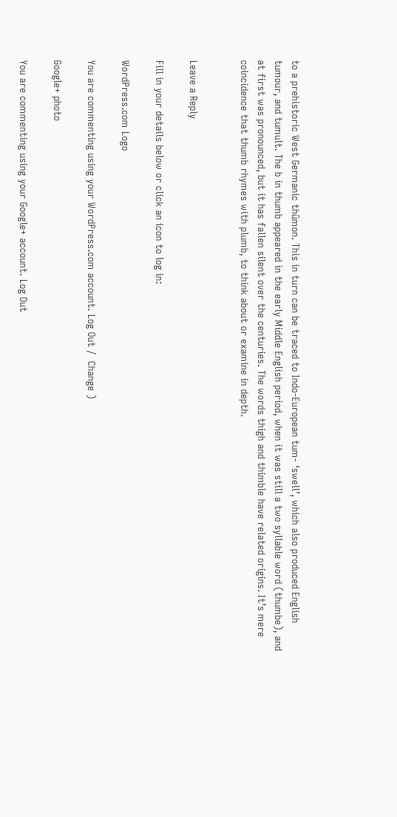to a prehistoric West Germanic thûmon. This in turn can be traced to Indo-European tum- ‘swell’, which also produced English tumour, and tumult. The b in thumb appeared in the early Middle English period, when it was still a two syllable word (thumbe), and at first was pronounced, but it has fallen silent over the centuries. The words thigh and thimble have related origins. It’s mere coincidence that thumb rhymes with plumb, to think about or examine in depth.


Leave a Reply

Fill in your details below or click an icon to log in:

WordPress.com Logo

You are commenting using your WordPress.com account. Log Out /  Change )

Google+ photo

You are commenting using your Google+ account. Log Out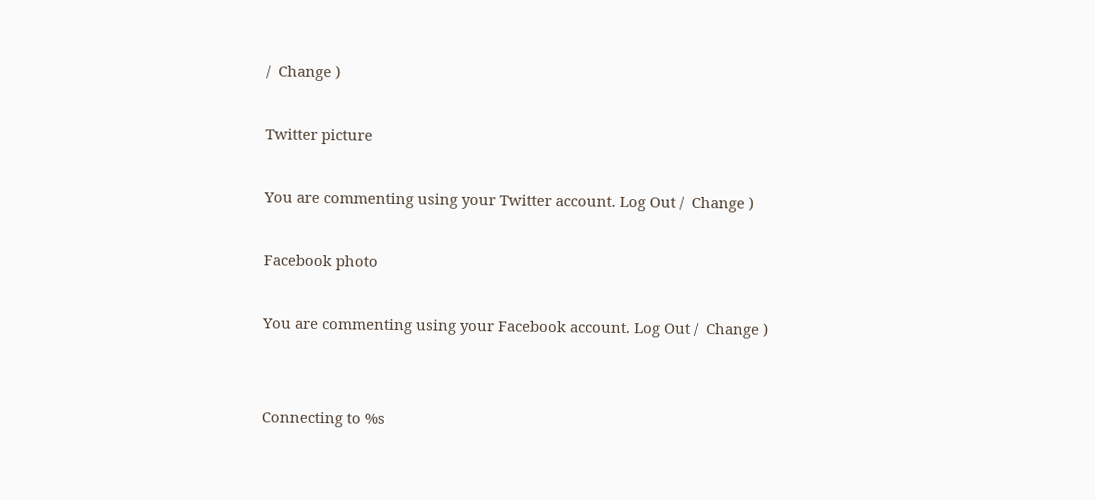/  Change )

Twitter picture

You are commenting using your Twitter account. Log Out /  Change )

Facebook photo

You are commenting using your Facebook account. Log Out /  Change )


Connecting to %s